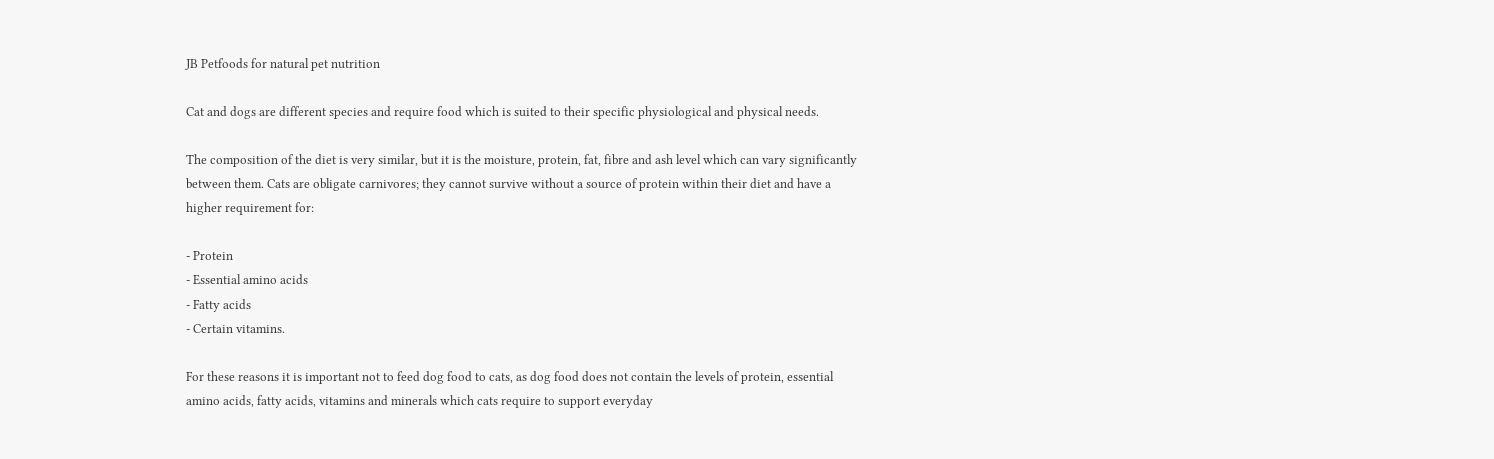JB Petfoods for natural pet nutrition

Cat and dogs are different species and require food which is suited to their specific physiological and physical needs.

The composition of the diet is very similar, but it is the moisture, protein, fat, fibre and ash level which can vary significantly between them. Cats are obligate carnivores; they cannot survive without a source of protein within their diet and have a higher requirement for:

- Protein
- Essential amino acids
- Fatty acids
- Certain vitamins.

For these reasons it is important not to feed dog food to cats, as dog food does not contain the levels of protein, essential amino acids, fatty acids, vitamins and minerals which cats require to support everyday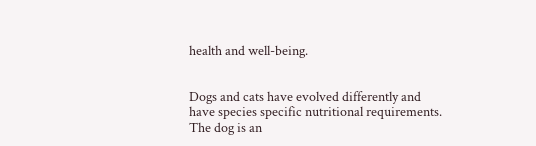health and well-being.


Dogs and cats have evolved differently and have species specific nutritional requirements. The dog is an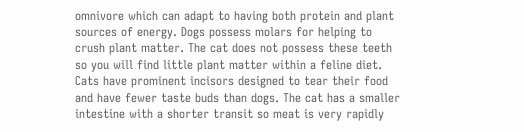omnivore which can adapt to having both protein and plant sources of energy. Dogs possess molars for helping to crush plant matter. The cat does not possess these teeth so you will find little plant matter within a feline diet. Cats have prominent incisors designed to tear their food and have fewer taste buds than dogs. The cat has a smaller intestine with a shorter transit so meat is very rapidly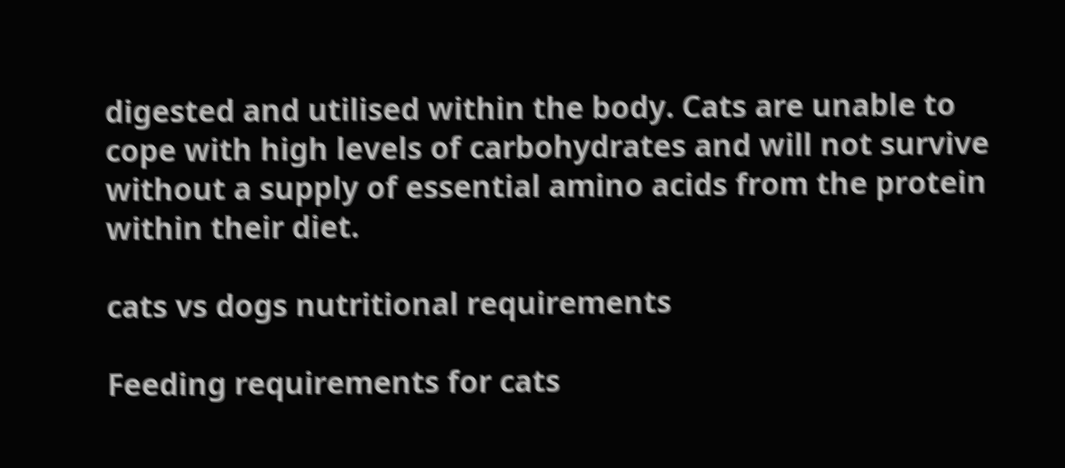digested and utilised within the body. Cats are unable to cope with high levels of carbohydrates and will not survive without a supply of essential amino acids from the protein within their diet.

cats vs dogs nutritional requirements

Feeding requirements for cats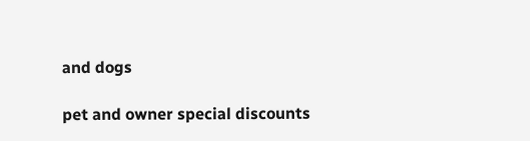and dogs

pet and owner special discounts